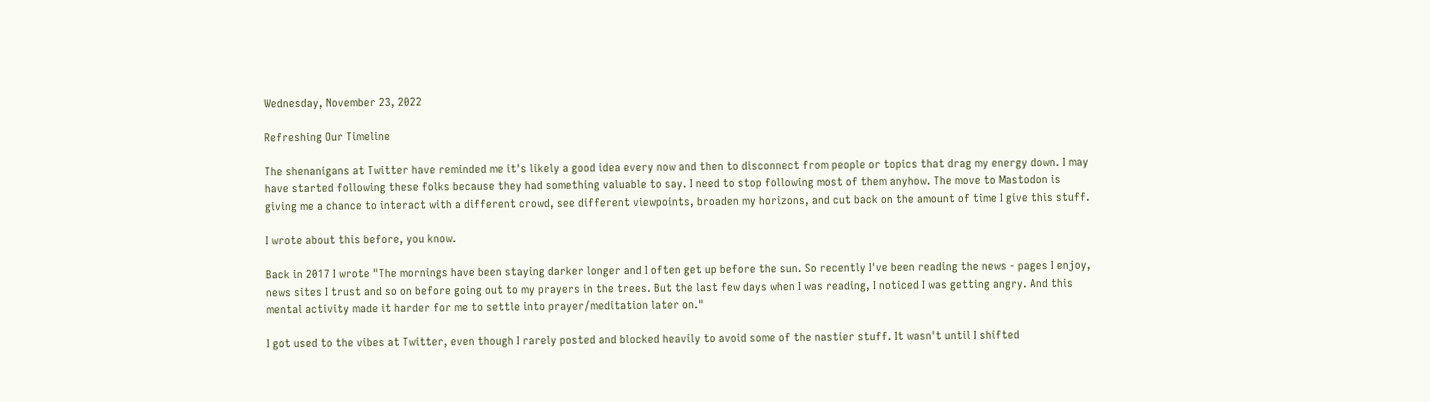Wednesday, November 23, 2022

Refreshing Our Timeline

The shenanigans at Twitter have reminded me it's likely a good idea every now and then to disconnect from people or topics that drag my energy down. I may have started following these folks because they had something valuable to say. I need to stop following most of them anyhow. The move to Mastodon is giving me a chance to interact with a different crowd, see different viewpoints, broaden my horizons, and cut back on the amount of time I give this stuff.

I wrote about this before, you know.

Back in 2017 I wrote "The mornings have been staying darker longer and I often get up before the sun. So recently I've been reading the news - pages I enjoy, news sites I trust and so on before going out to my prayers in the trees. But the last few days when I was reading, I noticed I was getting angry. And this mental activity made it harder for me to settle into prayer/meditation later on."

I got used to the vibes at Twitter, even though I rarely posted and blocked heavily to avoid some of the nastier stuff. It wasn't until I shifted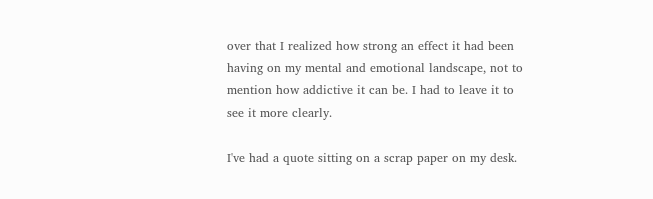over that I realized how strong an effect it had been having on my mental and emotional landscape, not to mention how addictive it can be. I had to leave it to see it more clearly.

I've had a quote sitting on a scrap paper on my desk.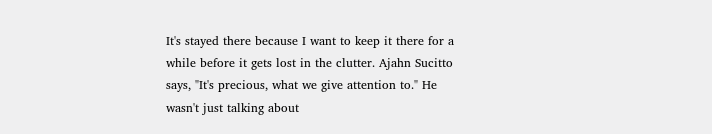It's stayed there because I want to keep it there for a while before it gets lost in the clutter. Ajahn Sucitto says, "It's precious, what we give attention to." He wasn't just talking about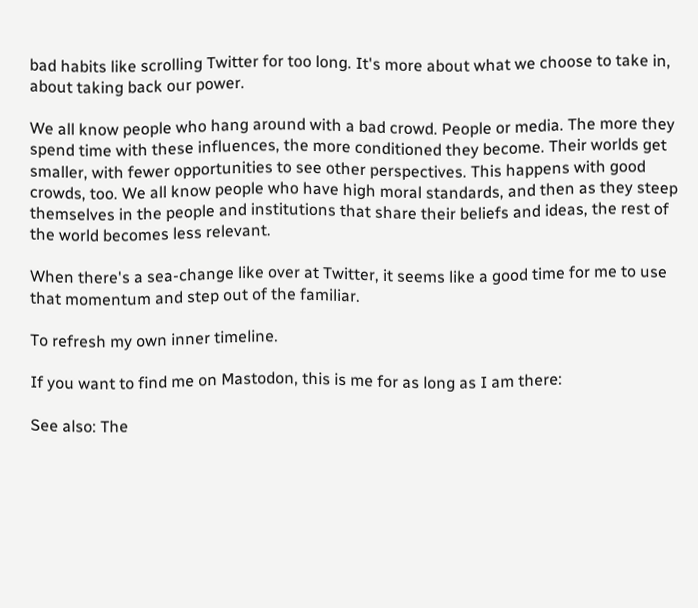bad habits like scrolling Twitter for too long. It's more about what we choose to take in, about taking back our power.

We all know people who hang around with a bad crowd. People or media. The more they spend time with these influences, the more conditioned they become. Their worlds get smaller, with fewer opportunities to see other perspectives. This happens with good crowds, too. We all know people who have high moral standards, and then as they steep themselves in the people and institutions that share their beliefs and ideas, the rest of the world becomes less relevant.

When there's a sea-change like over at Twitter, it seems like a good time for me to use that momentum and step out of the familiar.

To refresh my own inner timeline.

If you want to find me on Mastodon, this is me for as long as I am there:

See also: The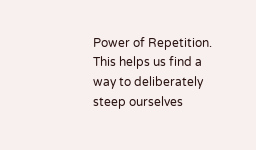Power of Repetition. This helps us find a way to deliberately steep ourselves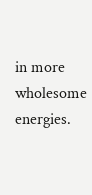in more wholesome energies.